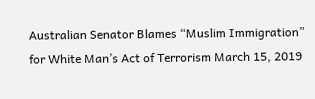Australian Senator Blames “Muslim Immigration” for White Man’s Act of Terrorism March 15, 2019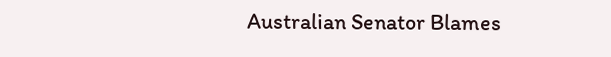Australian Senator Blames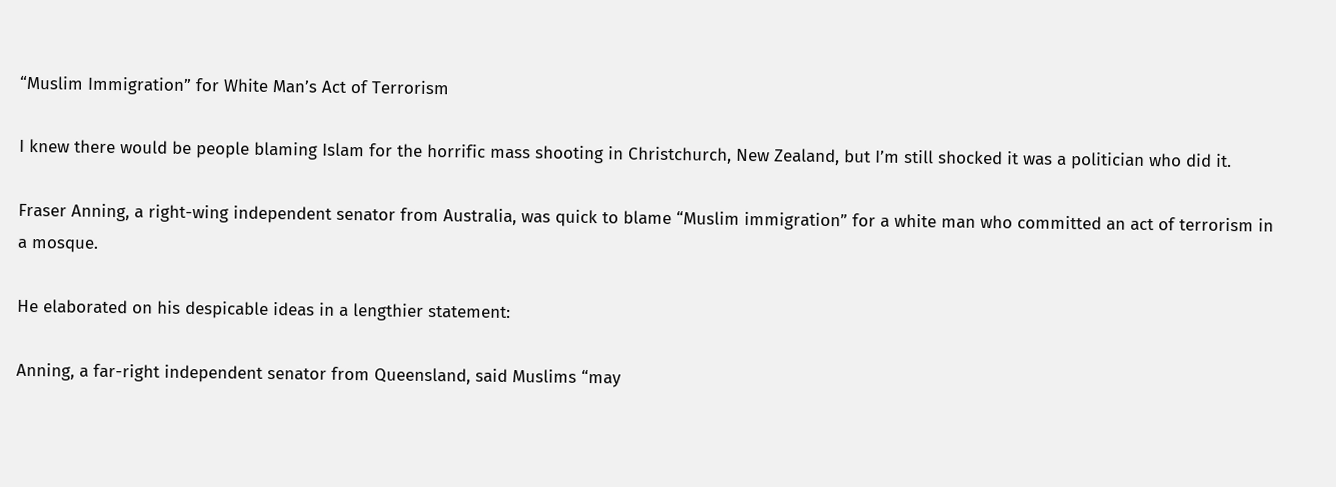“Muslim Immigration” for White Man’s Act of Terrorism

I knew there would be people blaming Islam for the horrific mass shooting in Christchurch, New Zealand, but I’m still shocked it was a politician who did it.

Fraser Anning, a right-wing independent senator from Australia, was quick to blame “Muslim immigration” for a white man who committed an act of terrorism in a mosque.

He elaborated on his despicable ideas in a lengthier statement:

Anning, a far-right independent senator from Queensland, said Muslims “may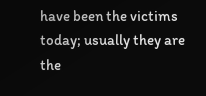have been the victims today; usually they are the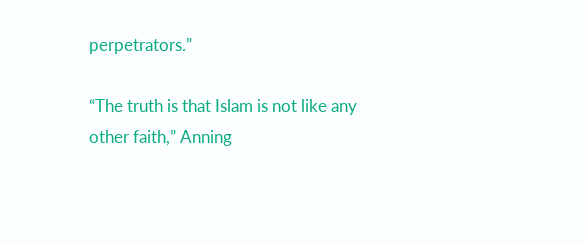perpetrators.”

“The truth is that Islam is not like any other faith,” Anning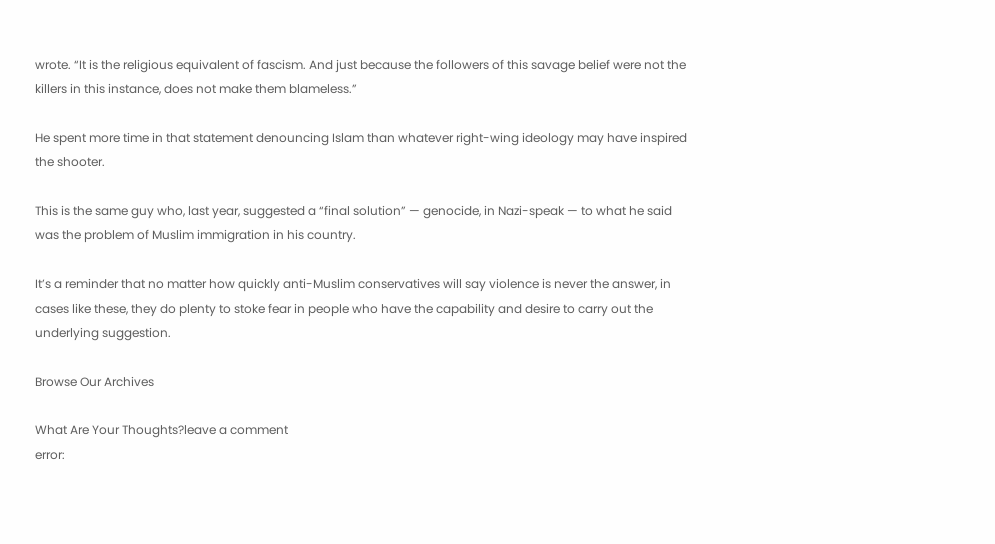wrote. “It is the religious equivalent of fascism. And just because the followers of this savage belief were not the killers in this instance, does not make them blameless.”

He spent more time in that statement denouncing Islam than whatever right-wing ideology may have inspired the shooter.

This is the same guy who, last year, suggested a “final solution” — genocide, in Nazi-speak — to what he said was the problem of Muslim immigration in his country.

It’s a reminder that no matter how quickly anti-Muslim conservatives will say violence is never the answer, in cases like these, they do plenty to stoke fear in people who have the capability and desire to carry out the underlying suggestion.

Browse Our Archives

What Are Your Thoughts?leave a comment
error: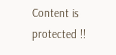Content is protected !!